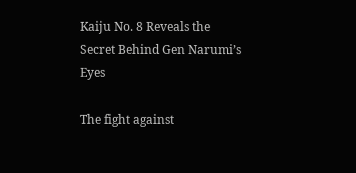Kaiju No. 8 Reveals the Secret Behind Gen Narumi’s Eyes

The fight against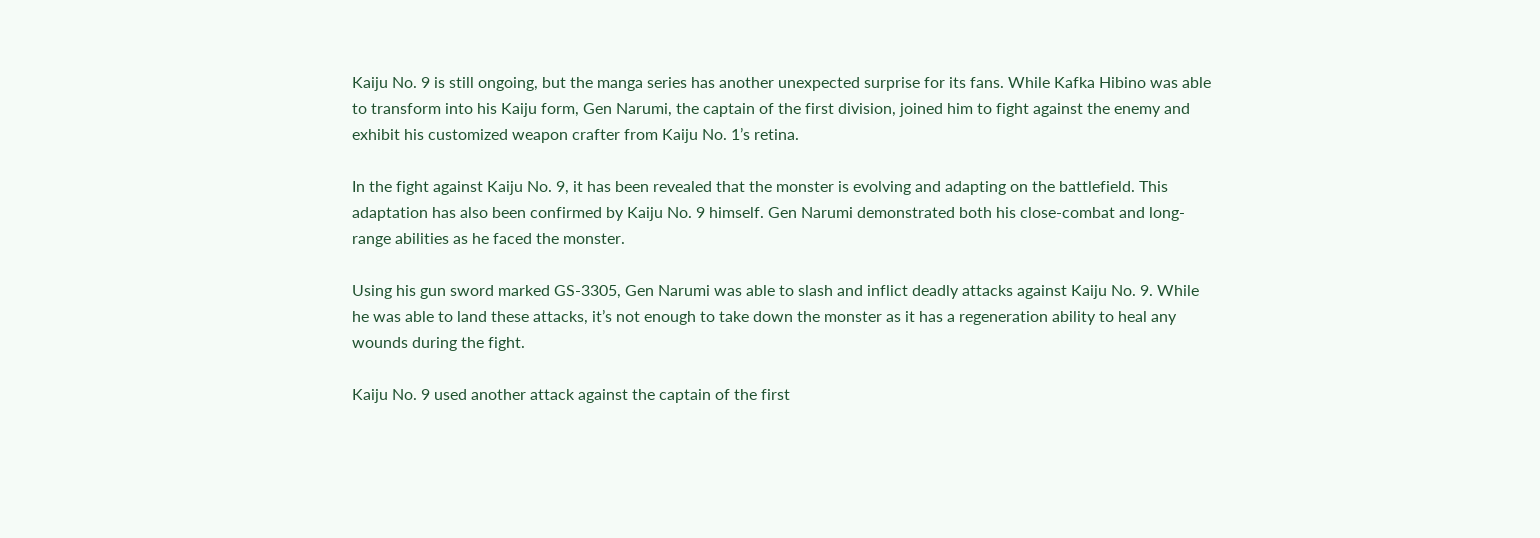Kaiju No. 9 is still ongoing, but the manga series has another unexpected surprise for its fans. While Kafka Hibino was able to transform into his Kaiju form, Gen Narumi, the captain of the first division, joined him to fight against the enemy and exhibit his customized weapon crafter from Kaiju No. 1’s retina.

In the fight against Kaiju No. 9, it has been revealed that the monster is evolving and adapting on the battlefield. This adaptation has also been confirmed by Kaiju No. 9 himself. Gen Narumi demonstrated both his close-combat and long-range abilities as he faced the monster.

Using his gun sword marked GS-3305, Gen Narumi was able to slash and inflict deadly attacks against Kaiju No. 9. While he was able to land these attacks, it’s not enough to take down the monster as it has a regeneration ability to heal any wounds during the fight.

Kaiju No. 9 used another attack against the captain of the first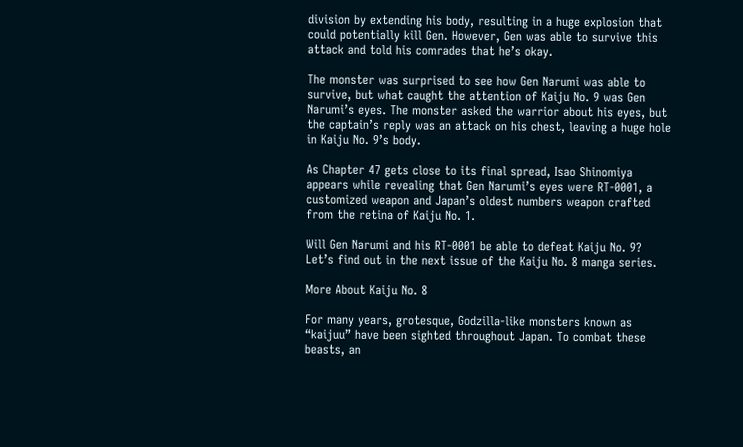division by extending his body, resulting in a huge explosion that could potentially kill Gen. However, Gen was able to survive this attack and told his comrades that he’s okay.

The monster was surprised to see how Gen Narumi was able to survive, but what caught the attention of Kaiju No. 9 was Gen Narumi’s eyes. The monster asked the warrior about his eyes, but the captain’s reply was an attack on his chest, leaving a huge hole in Kaiju No. 9’s body.

As Chapter 47 gets close to its final spread, Isao Shinomiya appears while revealing that Gen Narumi’s eyes were RT-0001, a customized weapon and Japan’s oldest numbers weapon crafted from the retina of Kaiju No. 1.

Will Gen Narumi and his RT-0001 be able to defeat Kaiju No. 9? Let’s find out in the next issue of the Kaiju No. 8 manga series.

More About Kaiju No. 8

For many years, grotesque, Godzilla-like monsters known as “kaijuu” have been sighted throughout Japan. To combat these beasts, an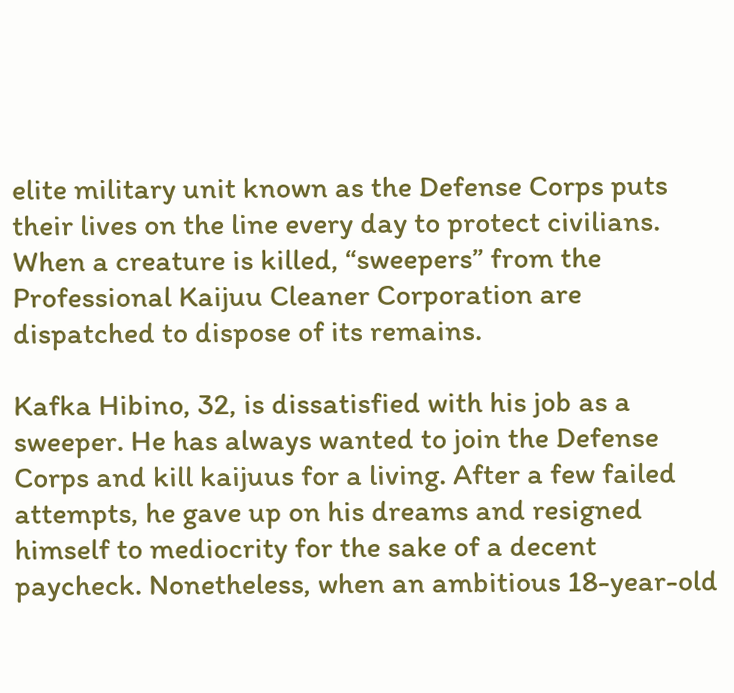elite military unit known as the Defense Corps puts their lives on the line every day to protect civilians. When a creature is killed, “sweepers” from the Professional Kaijuu Cleaner Corporation are dispatched to dispose of its remains.

Kafka Hibino, 32, is dissatisfied with his job as a sweeper. He has always wanted to join the Defense Corps and kill kaijuus for a living. After a few failed attempts, he gave up on his dreams and resigned himself to mediocrity for the sake of a decent paycheck. Nonetheless, when an ambitious 18-year-old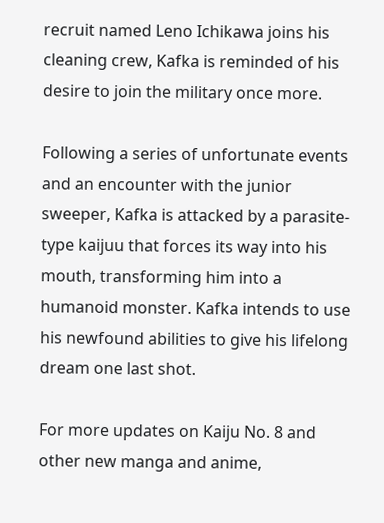recruit named Leno Ichikawa joins his cleaning crew, Kafka is reminded of his desire to join the military once more.

Following a series of unfortunate events and an encounter with the junior sweeper, Kafka is attacked by a parasite-type kaijuu that forces its way into his mouth, transforming him into a humanoid monster. Kafka intends to use his newfound abilities to give his lifelong dream one last shot.

For more updates on Kaiju No. 8 and other new manga and anime,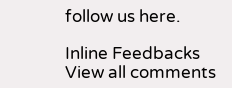follow us here.

Inline Feedbacks
View all comments